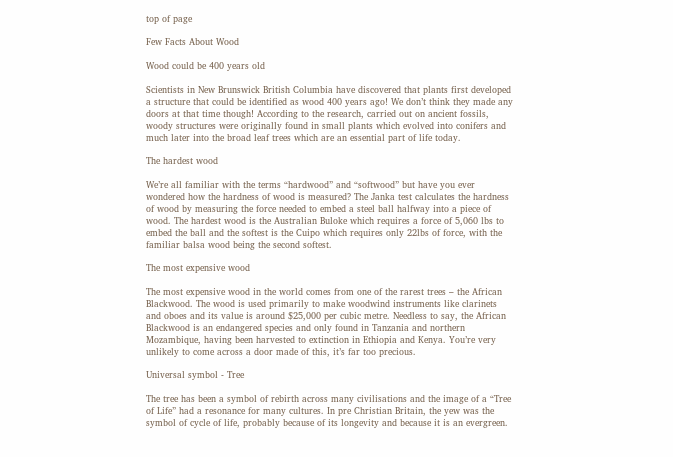top of page

Few Facts About Wood

Wood could be 400 years old

Scientists in New Brunswick British Columbia have discovered that plants first developed a structure that could be identified as wood 400 years ago! We don’t think they made any doors at that time though! According to the research, carried out on ancient fossils, woody structures were originally found in small plants which evolved into conifers and much later into the broad leaf trees which are an essential part of life today.

The hardest wood

We’re all familiar with the terms “hardwood” and “softwood” but have you ever wondered how the hardness of wood is measured? The Janka test calculates the hardness of wood by measuring the force needed to embed a steel ball halfway into a piece of wood. The hardest wood is the Australian Buloke which requires a force of 5,060 lbs to embed the ball and the softest is the Cuipo which requires only 22lbs of force, with the familiar balsa wood being the second softest.

The most expensive wood

The most expensive wood in the world comes from one of the rarest trees – the African Blackwood. The wood is used primarily to make woodwind instruments like clarinets and oboes and its value is around $25,000 per cubic metre. Needless to say, the African Blackwood is an endangered species and only found in Tanzania and northern Mozambique, having been harvested to extinction in Ethiopia and Kenya. You’re very unlikely to come across a door made of this, it’s far too precious.

Universal symbol - Tree

The tree has been a symbol of rebirth across many civilisations and the image of a “Tree of Life” had a resonance for many cultures. In pre Christian Britain, the yew was the symbol of cycle of life, probably because of its longevity and because it is an evergreen.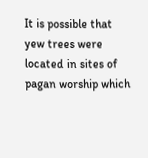It is possible that yew trees were located in sites of pagan worship which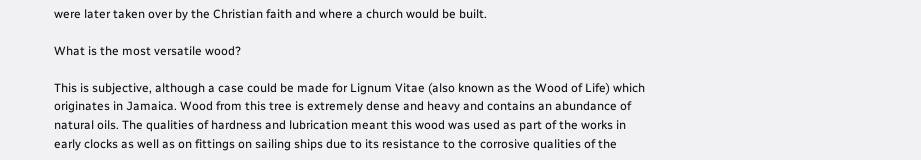were later taken over by the Christian faith and where a church would be built.

What is the most versatile wood?

This is subjective, although a case could be made for Lignum Vitae (also known as the Wood of Life) which originates in Jamaica. Wood from this tree is extremely dense and heavy and contains an abundance of natural oils. The qualities of hardness and lubrication meant this wood was used as part of the works in early clocks as well as on fittings on sailing ships due to its resistance to the corrosive qualities of the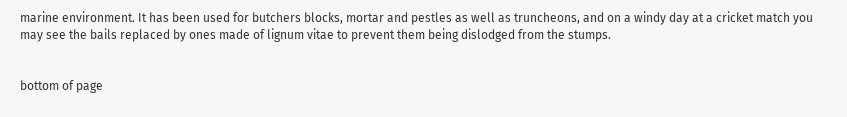marine environment. It has been used for butchers blocks, mortar and pestles as well as truncheons, and on a windy day at a cricket match you may see the bails replaced by ones made of lignum vitae to prevent them being dislodged from the stumps.


bottom of page